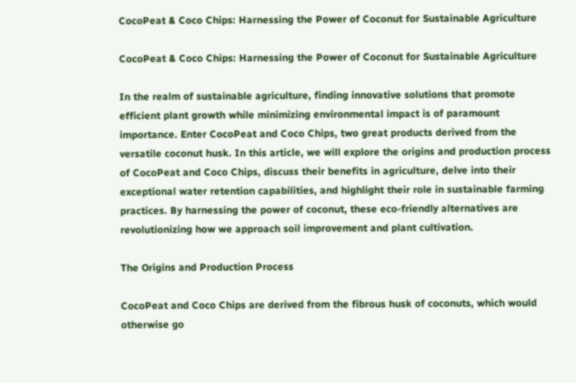CocoPeat & Coco Chips: Harnessing the Power of Coconut for Sustainable Agriculture

CocoPeat & Coco Chips: Harnessing the Power of Coconut for Sustainable Agriculture

In the realm of sustainable agriculture, finding innovative solutions that promote efficient plant growth while minimizing environmental impact is of paramount importance. Enter CocoPeat and Coco Chips, two great products derived from the versatile coconut husk. In this article, we will explore the origins and production process of CocoPeat and Coco Chips, discuss their benefits in agriculture, delve into their exceptional water retention capabilities, and highlight their role in sustainable farming practices. By harnessing the power of coconut, these eco-friendly alternatives are revolutionizing how we approach soil improvement and plant cultivation.

The Origins and Production Process

CocoPeat and Coco Chips are derived from the fibrous husk of coconuts, which would otherwise go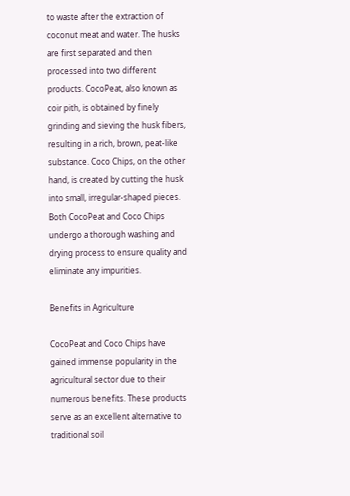to waste after the extraction of coconut meat and water. The husks are first separated and then processed into two different products. CocoPeat, also known as coir pith, is obtained by finely grinding and sieving the husk fibers, resulting in a rich, brown, peat-like substance. Coco Chips, on the other hand, is created by cutting the husk into small, irregular-shaped pieces. Both CocoPeat and Coco Chips undergo a thorough washing and drying process to ensure quality and eliminate any impurities.

Benefits in Agriculture

CocoPeat and Coco Chips have gained immense popularity in the agricultural sector due to their numerous benefits. These products serve as an excellent alternative to traditional soil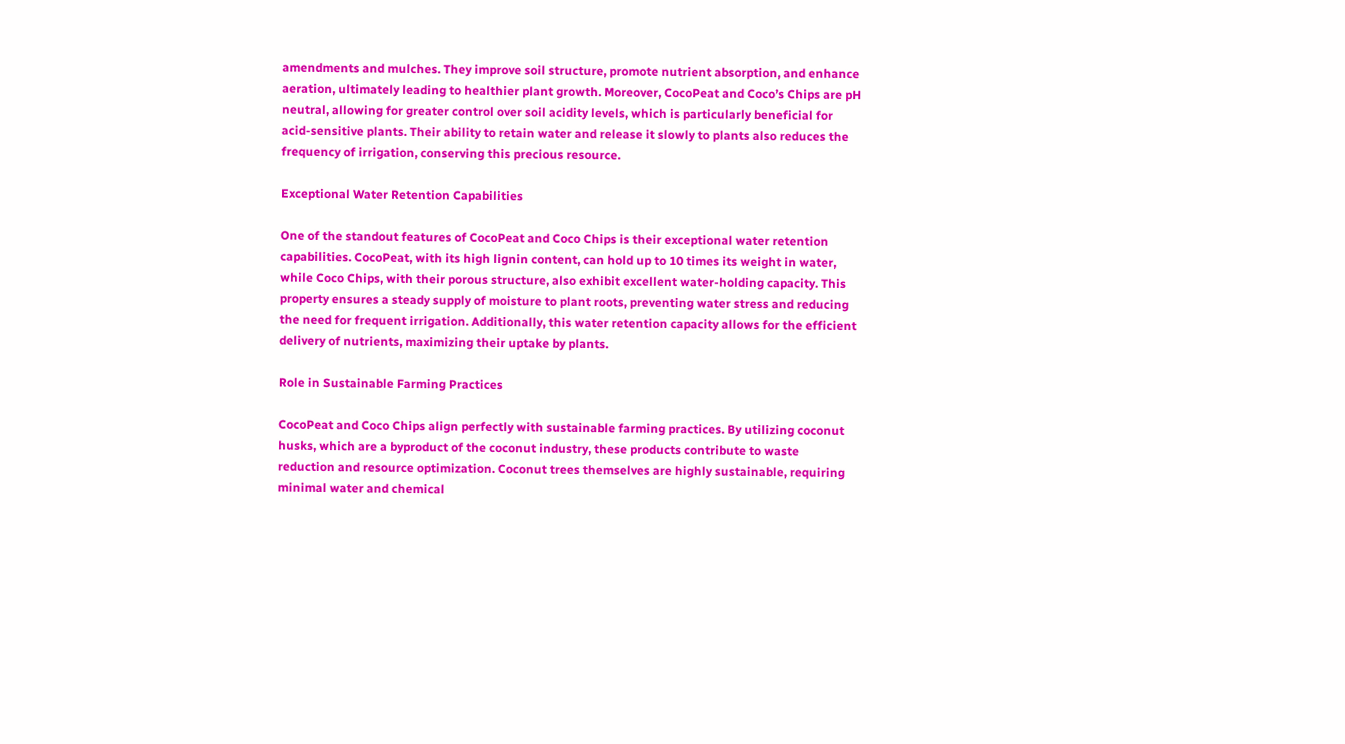amendments and mulches. They improve soil structure, promote nutrient absorption, and enhance aeration, ultimately leading to healthier plant growth. Moreover, CocoPeat and Coco’s Chips are pH neutral, allowing for greater control over soil acidity levels, which is particularly beneficial for acid-sensitive plants. Their ability to retain water and release it slowly to plants also reduces the frequency of irrigation, conserving this precious resource.

Exceptional Water Retention Capabilities

One of the standout features of CocoPeat and Coco Chips is their exceptional water retention capabilities. CocoPeat, with its high lignin content, can hold up to 10 times its weight in water, while Coco Chips, with their porous structure, also exhibit excellent water-holding capacity. This property ensures a steady supply of moisture to plant roots, preventing water stress and reducing the need for frequent irrigation. Additionally, this water retention capacity allows for the efficient delivery of nutrients, maximizing their uptake by plants.

Role in Sustainable Farming Practices

CocoPeat and Coco Chips align perfectly with sustainable farming practices. By utilizing coconut husks, which are a byproduct of the coconut industry, these products contribute to waste reduction and resource optimization. Coconut trees themselves are highly sustainable, requiring minimal water and chemical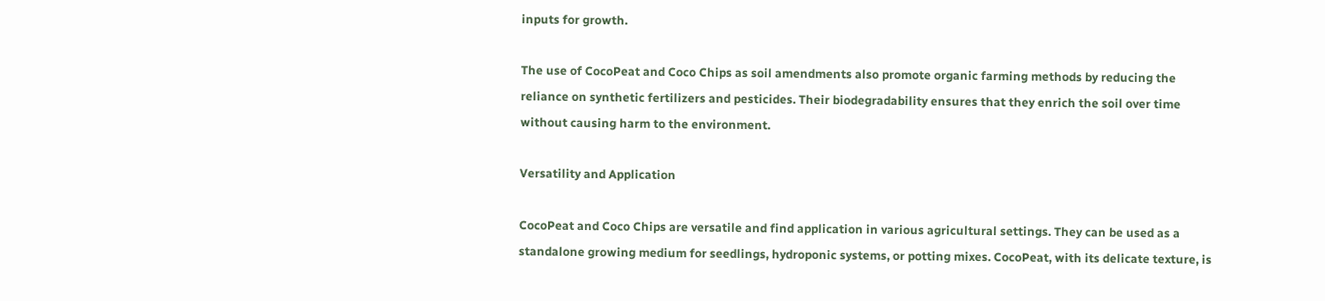inputs for growth.

The use of CocoPeat and Coco Chips as soil amendments also promote organic farming methods by reducing the reliance on synthetic fertilizers and pesticides. Their biodegradability ensures that they enrich the soil over time without causing harm to the environment.

Versatility and Application

CocoPeat and Coco Chips are versatile and find application in various agricultural settings. They can be used as a standalone growing medium for seedlings, hydroponic systems, or potting mixes. CocoPeat, with its delicate texture, is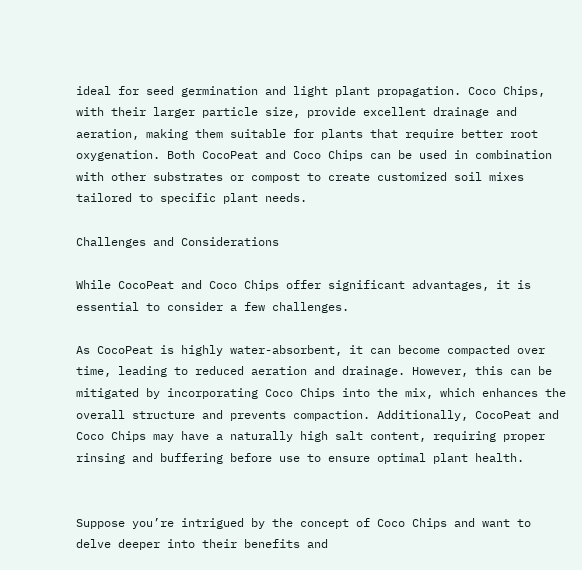ideal for seed germination and light plant propagation. Coco Chips, with their larger particle size, provide excellent drainage and aeration, making them suitable for plants that require better root oxygenation. Both CocoPeat and Coco Chips can be used in combination with other substrates or compost to create customized soil mixes tailored to specific plant needs.

Challenges and Considerations

While CocoPeat and Coco Chips offer significant advantages, it is essential to consider a few challenges.

As CocoPeat is highly water-absorbent, it can become compacted over time, leading to reduced aeration and drainage. However, this can be mitigated by incorporating Coco Chips into the mix, which enhances the overall structure and prevents compaction. Additionally, CocoPeat and Coco Chips may have a naturally high salt content, requiring proper rinsing and buffering before use to ensure optimal plant health.


Suppose you’re intrigued by the concept of Coco Chips and want to delve deeper into their benefits and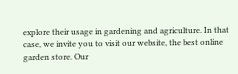explore their usage in gardening and agriculture. In that case, we invite you to visit our website, the best online garden store. Our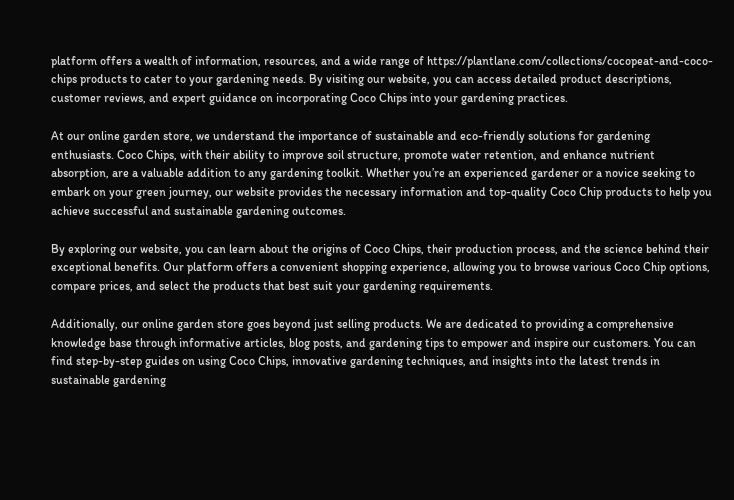platform offers a wealth of information, resources, and a wide range of https://plantlane.com/collections/cocopeat-and-coco-chips products to cater to your gardening needs. By visiting our website, you can access detailed product descriptions, customer reviews, and expert guidance on incorporating Coco Chips into your gardening practices.

At our online garden store, we understand the importance of sustainable and eco-friendly solutions for gardening enthusiasts. Coco Chips, with their ability to improve soil structure, promote water retention, and enhance nutrient absorption, are a valuable addition to any gardening toolkit. Whether you’re an experienced gardener or a novice seeking to embark on your green journey, our website provides the necessary information and top-quality Coco Chip products to help you achieve successful and sustainable gardening outcomes.

By exploring our website, you can learn about the origins of Coco Chips, their production process, and the science behind their exceptional benefits. Our platform offers a convenient shopping experience, allowing you to browse various Coco Chip options, compare prices, and select the products that best suit your gardening requirements.

Additionally, our online garden store goes beyond just selling products. We are dedicated to providing a comprehensive knowledge base through informative articles, blog posts, and gardening tips to empower and inspire our customers. You can find step-by-step guides on using Coco Chips, innovative gardening techniques, and insights into the latest trends in sustainable gardening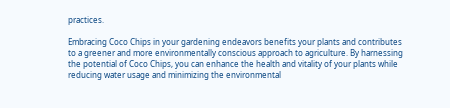practices.

Embracing Coco Chips in your gardening endeavors benefits your plants and contributes to a greener and more environmentally conscious approach to agriculture. By harnessing the potential of Coco Chips, you can enhance the health and vitality of your plants while reducing water usage and minimizing the environmental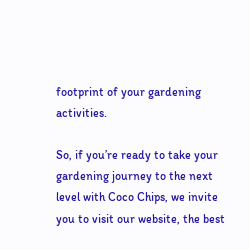footprint of your gardening activities.

So, if you’re ready to take your gardening journey to the next level with Coco Chips, we invite you to visit our website, the best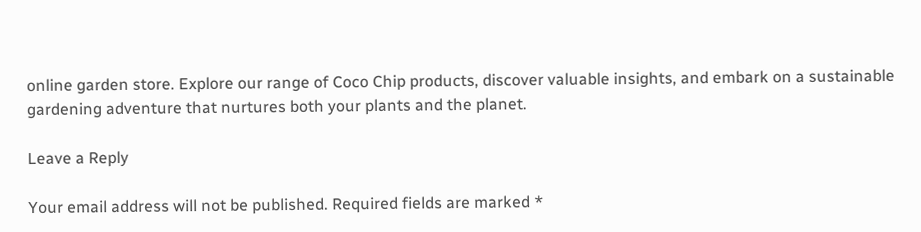online garden store. Explore our range of Coco Chip products, discover valuable insights, and embark on a sustainable gardening adventure that nurtures both your plants and the planet.

Leave a Reply

Your email address will not be published. Required fields are marked *